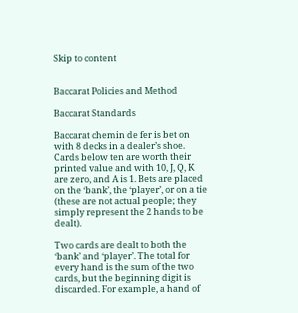Skip to content


Baccarat Policies and Method

Baccarat Standards

Baccarat chemin de fer is bet on with 8 decks in a dealer’s shoe. Cards below ten are worth their printed value and with 10, J, Q, K are zero, and A is 1. Bets are placed on the ‘bank’, the ‘player’, or on a tie (these are not actual people; they simply represent the 2 hands to be dealt).

Two cards are dealt to both the ‘bank’ and ‘player’. The total for every hand is the sum of the two cards, but the beginning digit is discarded. For example, a hand of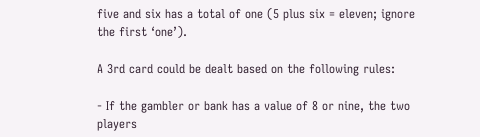five and six has a total of one (5 plus six = eleven; ignore the first ‘one’).

A 3rd card could be dealt based on the following rules:

- If the gambler or bank has a value of 8 or nine, the two players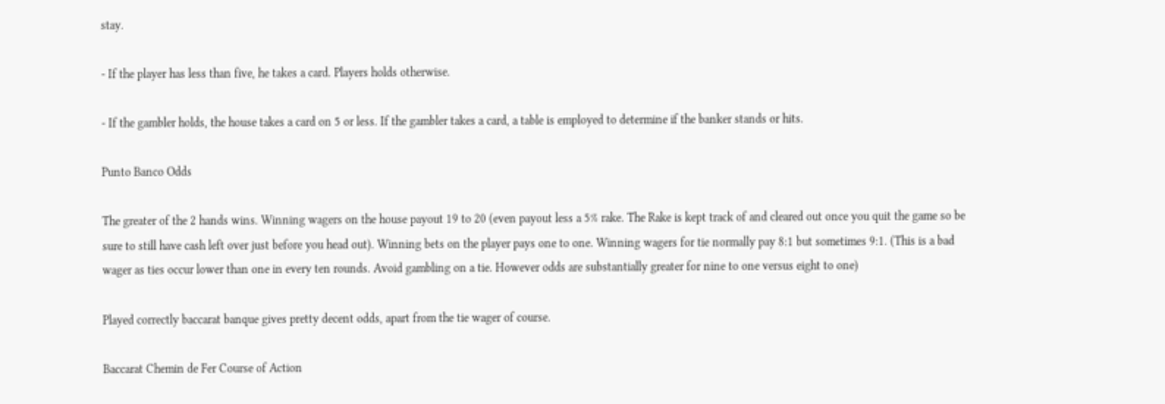stay.

- If the player has less than five, he takes a card. Players holds otherwise.

- If the gambler holds, the house takes a card on 5 or less. If the gambler takes a card, a table is employed to determine if the banker stands or hits.

Punto Banco Odds

The greater of the 2 hands wins. Winning wagers on the house payout 19 to 20 (even payout less a 5% rake. The Rake is kept track of and cleared out once you quit the game so be sure to still have cash left over just before you head out). Winning bets on the player pays one to one. Winning wagers for tie normally pay 8:1 but sometimes 9:1. (This is a bad wager as ties occur lower than one in every ten rounds. Avoid gambling on a tie. However odds are substantially greater for nine to one versus eight to one)

Played correctly baccarat banque gives pretty decent odds, apart from the tie wager of course.

Baccarat Chemin de Fer Course of Action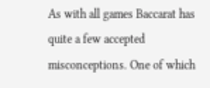As with all games Baccarat has quite a few accepted misconceptions. One of which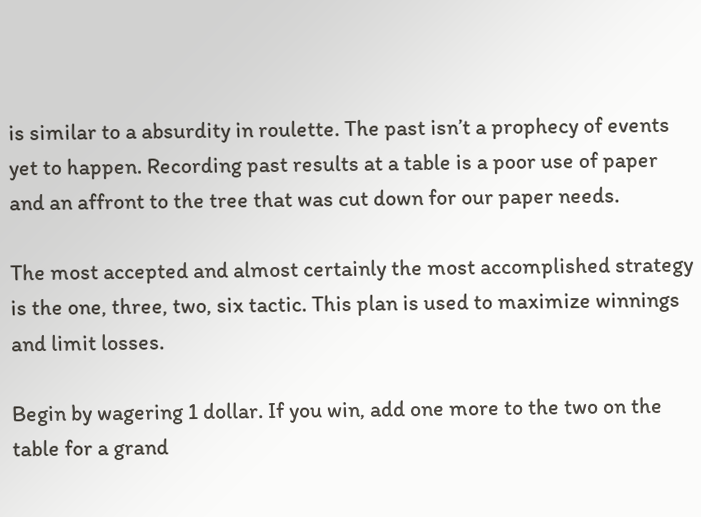is similar to a absurdity in roulette. The past isn’t a prophecy of events yet to happen. Recording past results at a table is a poor use of paper and an affront to the tree that was cut down for our paper needs.

The most accepted and almost certainly the most accomplished strategy is the one, three, two, six tactic. This plan is used to maximize winnings and limit losses.

Begin by wagering 1 dollar. If you win, add one more to the two on the table for a grand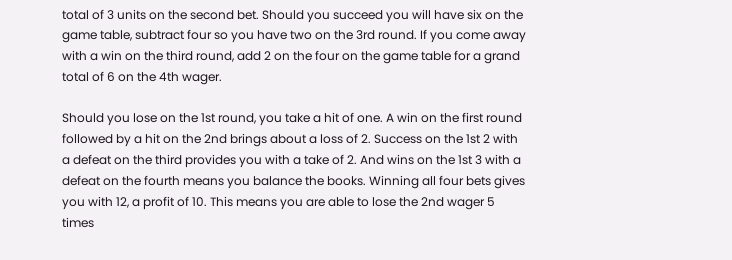total of 3 units on the second bet. Should you succeed you will have six on the game table, subtract four so you have two on the 3rd round. If you come away with a win on the third round, add 2 on the four on the game table for a grand total of 6 on the 4th wager.

Should you lose on the 1st round, you take a hit of one. A win on the first round followed by a hit on the 2nd brings about a loss of 2. Success on the 1st 2 with a defeat on the third provides you with a take of 2. And wins on the 1st 3 with a defeat on the fourth means you balance the books. Winning all four bets gives you with 12, a profit of 10. This means you are able to lose the 2nd wager 5 times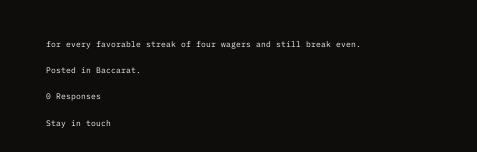for every favorable streak of four wagers and still break even.

Posted in Baccarat.

0 Responses

Stay in touch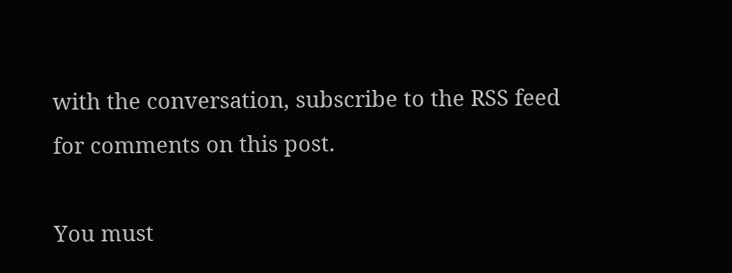with the conversation, subscribe to the RSS feed for comments on this post.

You must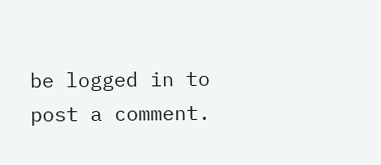be logged in to post a comment.